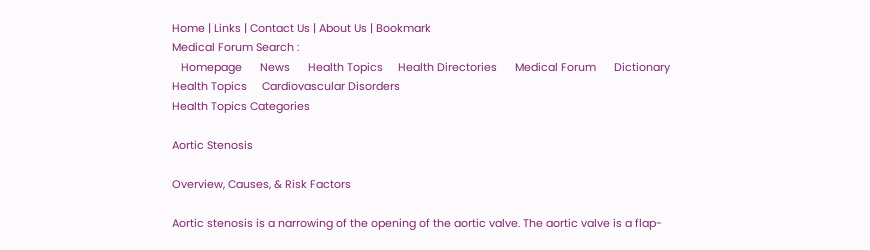Home | Links | Contact Us | About Us | Bookmark
Medical Forum Search :
   Homepage      News      Health Topics     Health Directories      Medical Forum      Dictionary
Health Topics     Cardiovascular Disorders
Health Topics Categories

Aortic Stenosis

Overview, Causes, & Risk Factors

Aortic stenosis is a narrowing of the opening of the aortic valve. The aortic valve is a flap-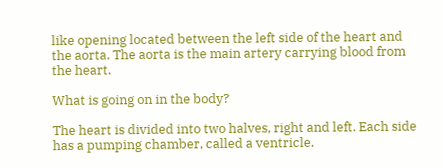like opening located between the left side of the heart and the aorta. The aorta is the main artery carrying blood from the heart.

What is going on in the body?

The heart is divided into two halves, right and left. Each side has a pumping chamber, called a ventricle.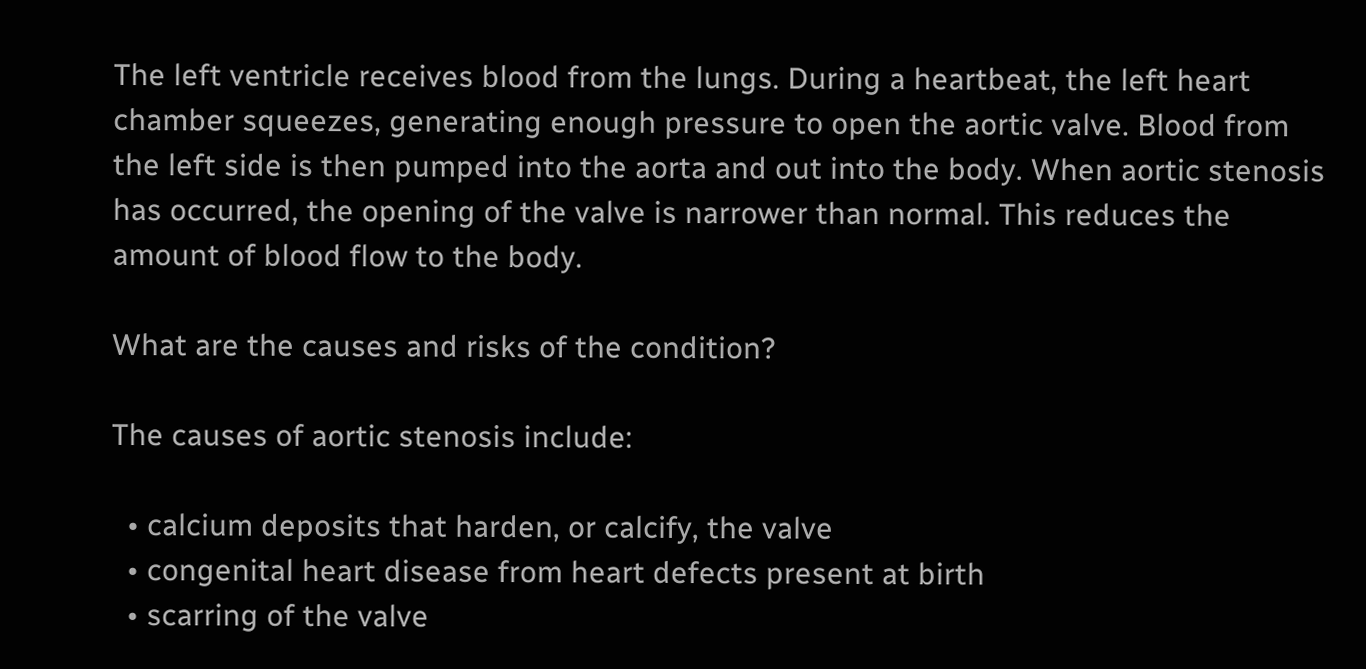The left ventricle receives blood from the lungs. During a heartbeat, the left heart chamber squeezes, generating enough pressure to open the aortic valve. Blood from the left side is then pumped into the aorta and out into the body. When aortic stenosis has occurred, the opening of the valve is narrower than normal. This reduces the amount of blood flow to the body.

What are the causes and risks of the condition?

The causes of aortic stenosis include:

  • calcium deposits that harden, or calcify, the valve
  • congenital heart disease from heart defects present at birth
  • scarring of the valve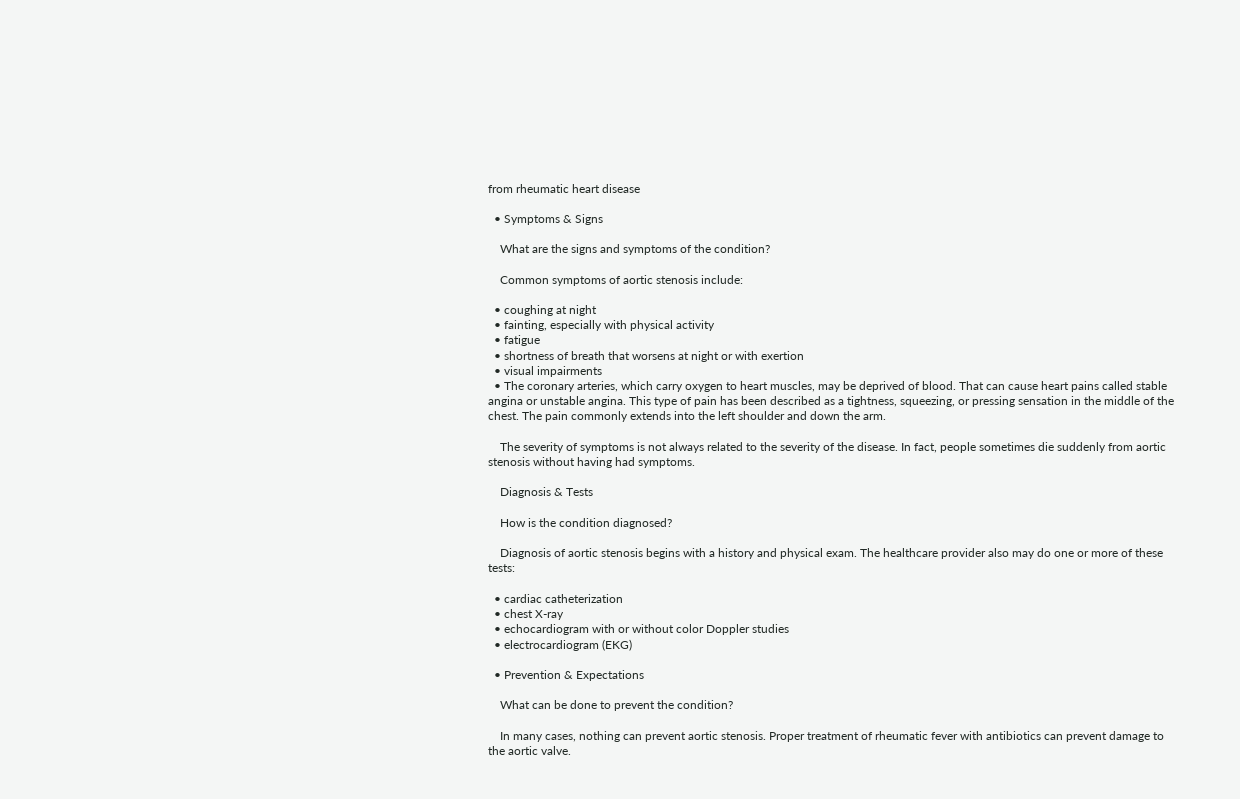from rheumatic heart disease

  • Symptoms & Signs

    What are the signs and symptoms of the condition?

    Common symptoms of aortic stenosis include:

  • coughing at night
  • fainting, especially with physical activity
  • fatigue
  • shortness of breath that worsens at night or with exertion
  • visual impairments
  • The coronary arteries, which carry oxygen to heart muscles, may be deprived of blood. That can cause heart pains called stable angina or unstable angina. This type of pain has been described as a tightness, squeezing, or pressing sensation in the middle of the chest. The pain commonly extends into the left shoulder and down the arm.

    The severity of symptoms is not always related to the severity of the disease. In fact, people sometimes die suddenly from aortic stenosis without having had symptoms.

    Diagnosis & Tests

    How is the condition diagnosed?

    Diagnosis of aortic stenosis begins with a history and physical exam. The healthcare provider also may do one or more of these tests:

  • cardiac catheterization
  • chest X-ray
  • echocardiogram with or without color Doppler studies
  • electrocardiogram (EKG)

  • Prevention & Expectations

    What can be done to prevent the condition?

    In many cases, nothing can prevent aortic stenosis. Proper treatment of rheumatic fever with antibiotics can prevent damage to the aortic valve.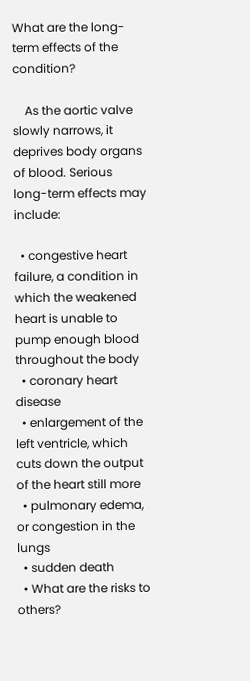What are the long-term effects of the condition?

    As the aortic valve slowly narrows, it deprives body organs of blood. Serious long-term effects may include:

  • congestive heart failure, a condition in which the weakened heart is unable to pump enough blood throughout the body
  • coronary heart disease
  • enlargement of the left ventricle, which cuts down the output of the heart still more
  • pulmonary edema, or congestion in the lungs
  • sudden death
  • What are the risks to others?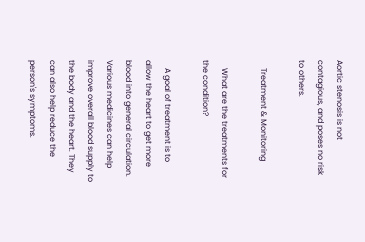Aortic stenosis is not contagious, and poses no risk to others.

    Treatment & Monitoring

    What are the treatments for the condition?

    A goal of treatment is to allow the heart to get more blood into general circulation. Various medicines can help improve overall blood supply to the body and the heart. They can also help reduce the person's symptoms.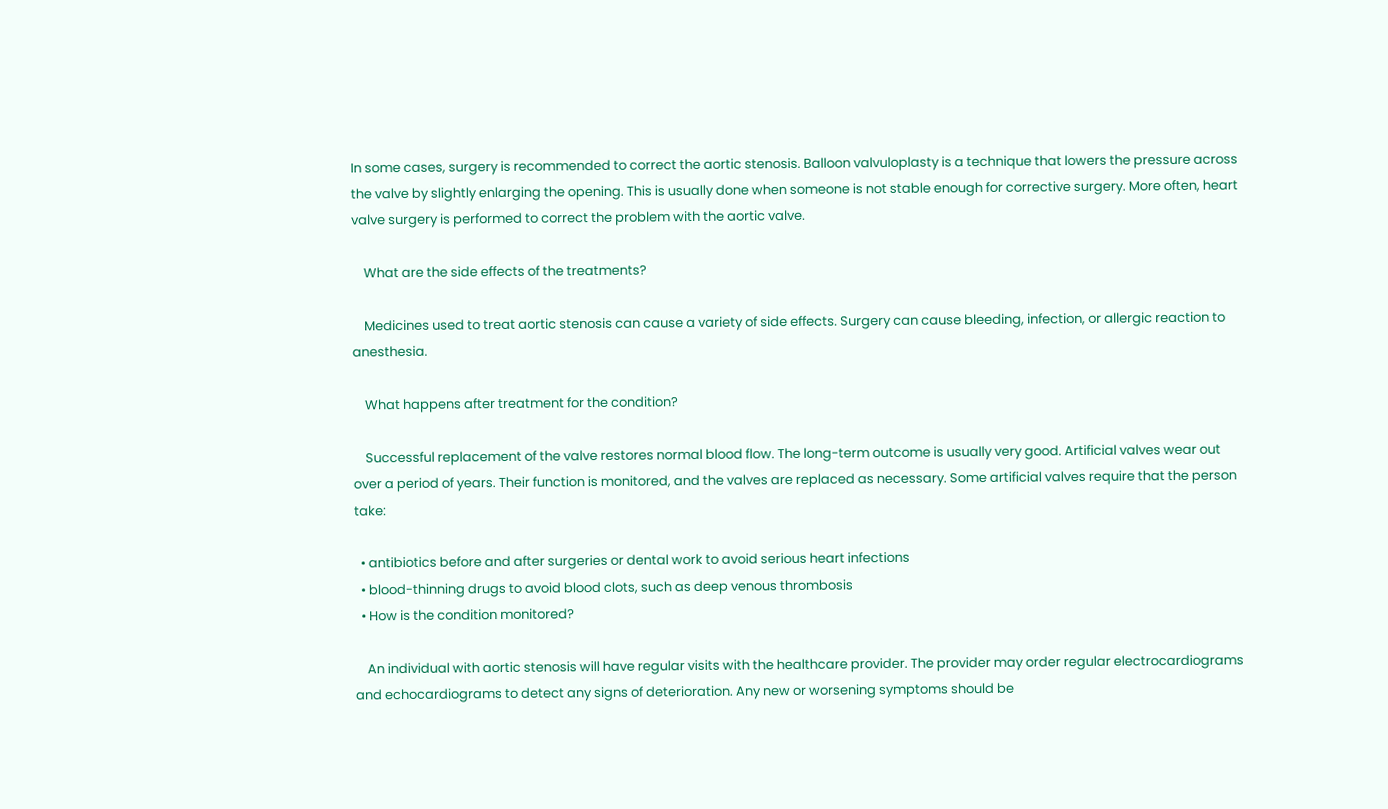In some cases, surgery is recommended to correct the aortic stenosis. Balloon valvuloplasty is a technique that lowers the pressure across the valve by slightly enlarging the opening. This is usually done when someone is not stable enough for corrective surgery. More often, heart valve surgery is performed to correct the problem with the aortic valve.

    What are the side effects of the treatments?

    Medicines used to treat aortic stenosis can cause a variety of side effects. Surgery can cause bleeding, infection, or allergic reaction to anesthesia.

    What happens after treatment for the condition?

    Successful replacement of the valve restores normal blood flow. The long-term outcome is usually very good. Artificial valves wear out over a period of years. Their function is monitored, and the valves are replaced as necessary. Some artificial valves require that the person take:

  • antibiotics before and after surgeries or dental work to avoid serious heart infections
  • blood-thinning drugs to avoid blood clots, such as deep venous thrombosis
  • How is the condition monitored?

    An individual with aortic stenosis will have regular visits with the healthcare provider. The provider may order regular electrocardiograms and echocardiograms to detect any signs of deterioration. Any new or worsening symptoms should be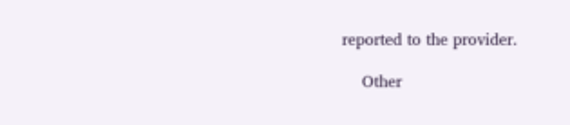reported to the provider.

    Other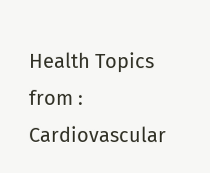Health Topics from : Cardiovascular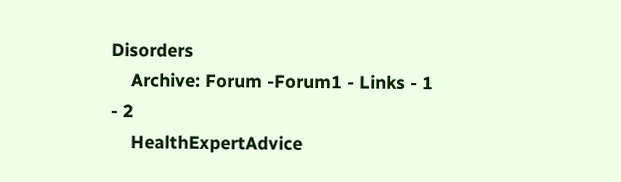Disorders
    Archive: Forum -Forum1 - Links - 1 - 2
    HealthExpertAdvice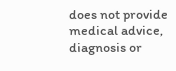does not provide medical advice, diagnosis or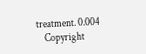treatment. 0.004
    Copyright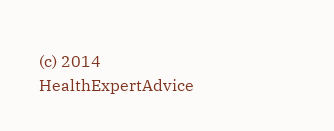(c) 2014 HealthExpertAdvice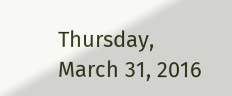Thursday, March 31, 2016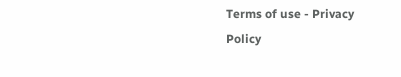Terms of use - Privacy Policy